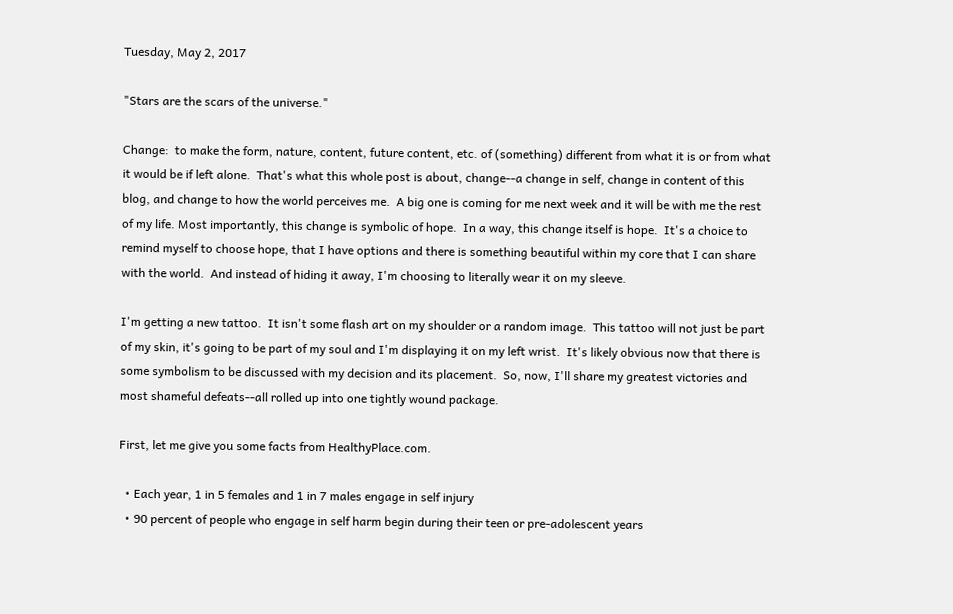Tuesday, May 2, 2017

"Stars are the scars of the universe."

Change:  to make the form, nature, content, future content, etc. of (something) different from what it is or from what it would be if left alone.  That's what this whole post is about, change--a change in self, change in content of this blog, and change to how the world perceives me.  A big one is coming for me next week and it will be with me the rest of my life. Most importantly, this change is symbolic of hope.  In a way, this change itself is hope.  It's a choice to remind myself to choose hope, that I have options and there is something beautiful within my core that I can share with the world.  And instead of hiding it away, I'm choosing to literally wear it on my sleeve.

I'm getting a new tattoo.  It isn't some flash art on my shoulder or a random image.  This tattoo will not just be part of my skin, it's going to be part of my soul and I'm displaying it on my left wrist.  It's likely obvious now that there is some symbolism to be discussed with my decision and its placement.  So, now, I'll share my greatest victories and most shameful defeats--all rolled up into one tightly wound package.

First, let me give you some facts from HealthyPlace.com.

  • Each year, 1 in 5 females and 1 in 7 males engage in self injury
  • 90 percent of people who engage in self harm begin during their teen or pre-adolescent years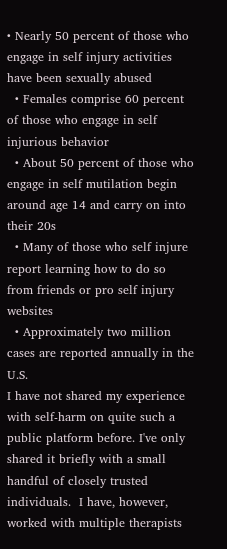• Nearly 50 percent of those who engage in self injury activities have been sexually abused
  • Females comprise 60 percent of those who engage in self injurious behavior
  • About 50 percent of those who engage in self mutilation begin around age 14 and carry on into their 20s
  • Many of those who self injure report learning how to do so from friends or pro self injury websites
  • Approximately two million cases are reported annually in the U.S.
I have not shared my experience with self-harm on quite such a public platform before. I've only shared it briefly with a small handful of closely trusted individuals.  I have, however, worked with multiple therapists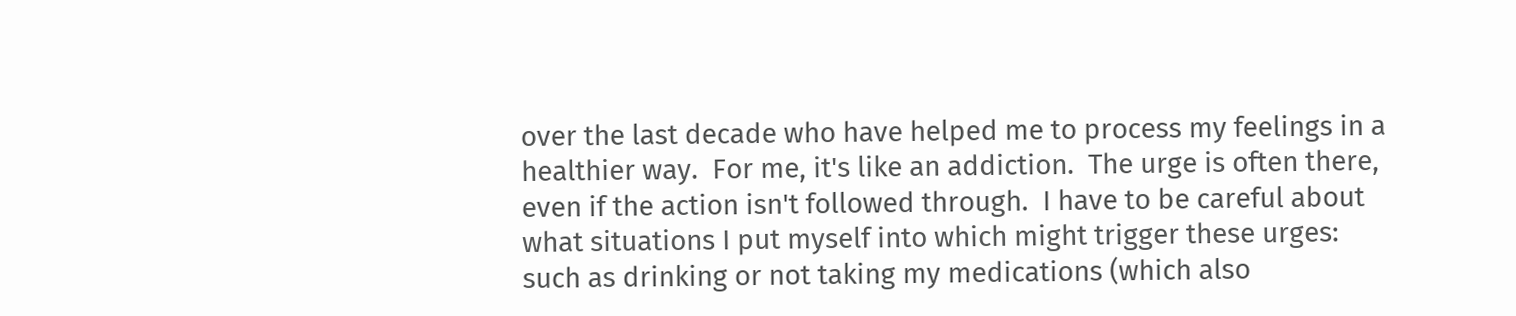over the last decade who have helped me to process my feelings in a healthier way.  For me, it's like an addiction.  The urge is often there, even if the action isn't followed through.  I have to be careful about what situations I put myself into which might trigger these urges:  such as drinking or not taking my medications (which also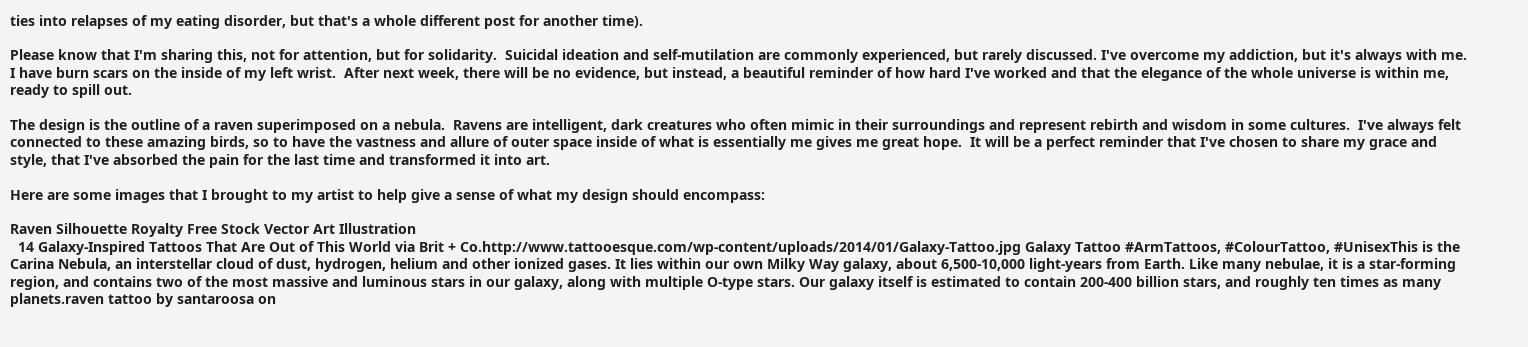ties into relapses of my eating disorder, but that's a whole different post for another time).

Please know that I'm sharing this, not for attention, but for solidarity.  Suicidal ideation and self-mutilation are commonly experienced, but rarely discussed. I've overcome my addiction, but it's always with me.  I have burn scars on the inside of my left wrist.  After next week, there will be no evidence, but instead, a beautiful reminder of how hard I've worked and that the elegance of the whole universe is within me, ready to spill out.

The design is the outline of a raven superimposed on a nebula.  Ravens are intelligent, dark creatures who often mimic in their surroundings and represent rebirth and wisdom in some cultures.  I've always felt connected to these amazing birds, so to have the vastness and allure of outer space inside of what is essentially me gives me great hope.  It will be a perfect reminder that I've chosen to share my grace and style, that I've absorbed the pain for the last time and transformed it into art.

Here are some images that I brought to my artist to help give a sense of what my design should encompass:

Raven Silhouette Royalty Free Stock Vector Art Illustration
  14 Galaxy-Inspired Tattoos That Are Out of This World via Brit + Co.http://www.tattooesque.com/wp-content/uploads/2014/01/Galaxy-Tattoo.jpg Galaxy Tattoo #ArmTattoos, #ColourTattoo, #UnisexThis is the Carina Nebula, an interstellar cloud of dust, hydrogen, helium and other ionized gases. It lies within our own Milky Way galaxy, about 6,500-10,000 light-years from Earth. Like many nebulae, it is a star-forming region, and contains two of the most massive and luminous stars in our galaxy, along with multiple O-type stars. Our galaxy itself is estimated to contain 200-400 billion stars, and roughly ten times as many planets.raven tattoo by santaroosa on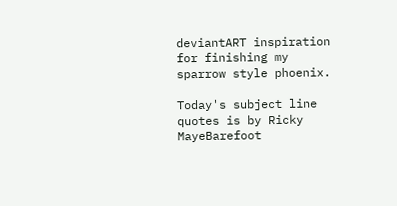deviantART inspiration for finishing my sparrow style phoenix.

Today's subject line quotes is by Ricky MayeBarefoot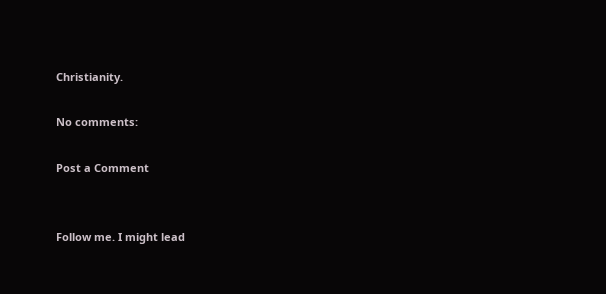Christianity.

No comments:

Post a Comment


Follow me. I might lead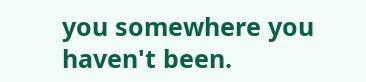you somewhere you haven't been.